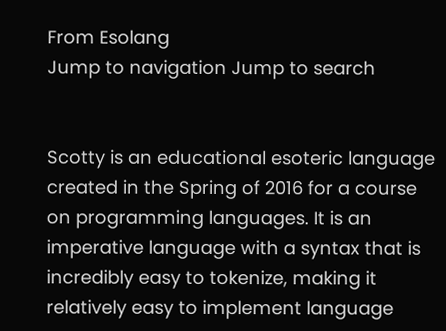From Esolang
Jump to navigation Jump to search


Scotty is an educational esoteric language created in the Spring of 2016 for a course on programming languages. It is an imperative language with a syntax that is incredibly easy to tokenize, making it relatively easy to implement language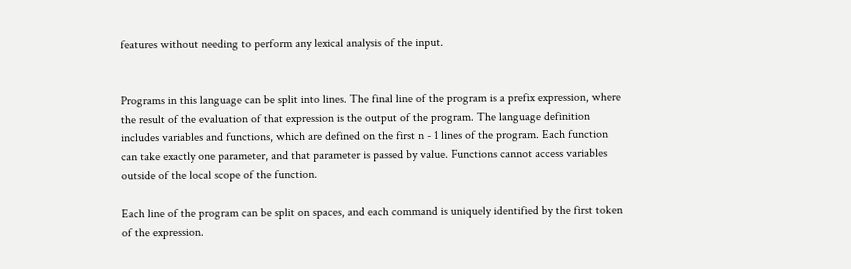features without needing to perform any lexical analysis of the input.


Programs in this language can be split into lines. The final line of the program is a prefix expression, where the result of the evaluation of that expression is the output of the program. The language definition includes variables and functions, which are defined on the first n - 1 lines of the program. Each function can take exactly one parameter, and that parameter is passed by value. Functions cannot access variables outside of the local scope of the function.

Each line of the program can be split on spaces, and each command is uniquely identified by the first token of the expression.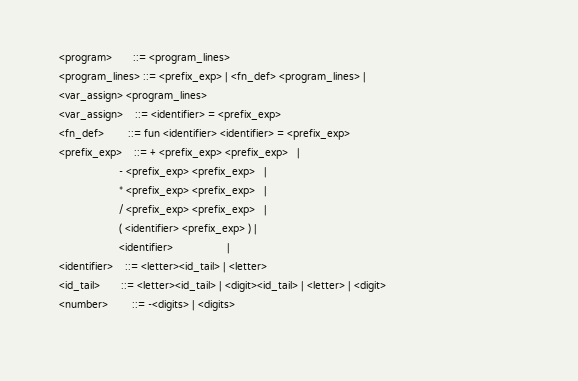<program>       ::= <program_lines>
<program_lines> ::= <prefix_exp> | <fn_def> <program_lines> | <var_assign> <program_lines>
<var_assign>    ::= <identifier> = <prefix_exp>
<fn_def>        ::= fun <identifier> <identifier> = <prefix_exp>
<prefix_exp>    ::= + <prefix_exp> <prefix_exp>   |
                    - <prefix_exp> <prefix_exp>   |
                    * <prefix_exp> <prefix_exp>   |
                    / <prefix_exp> <prefix_exp>   |
                    ( <identifier> <prefix_exp> ) |
                    <identifier>                  |
<identifier>    ::= <letter><id_tail> | <letter>
<id_tail>       ::= <letter><id_tail> | <digit><id_tail> | <letter> | <digit>
<number>        ::= -<digits> | <digits>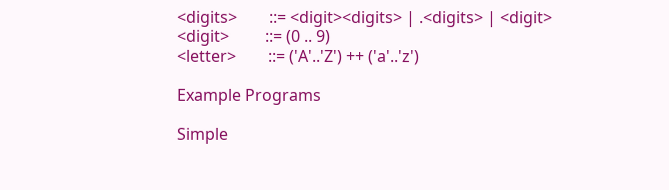<digits>        ::= <digit><digits> | .<digits> | <digit>
<digit>         ::= (0 .. 9)
<letter>        ::= ('A'..'Z') ++ ('a'..'z')

Example Programs

Simple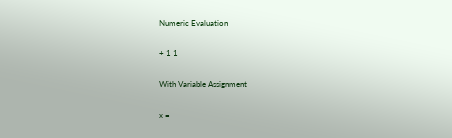Numeric Evaluation

+ 1 1

With Variable Assignment

x =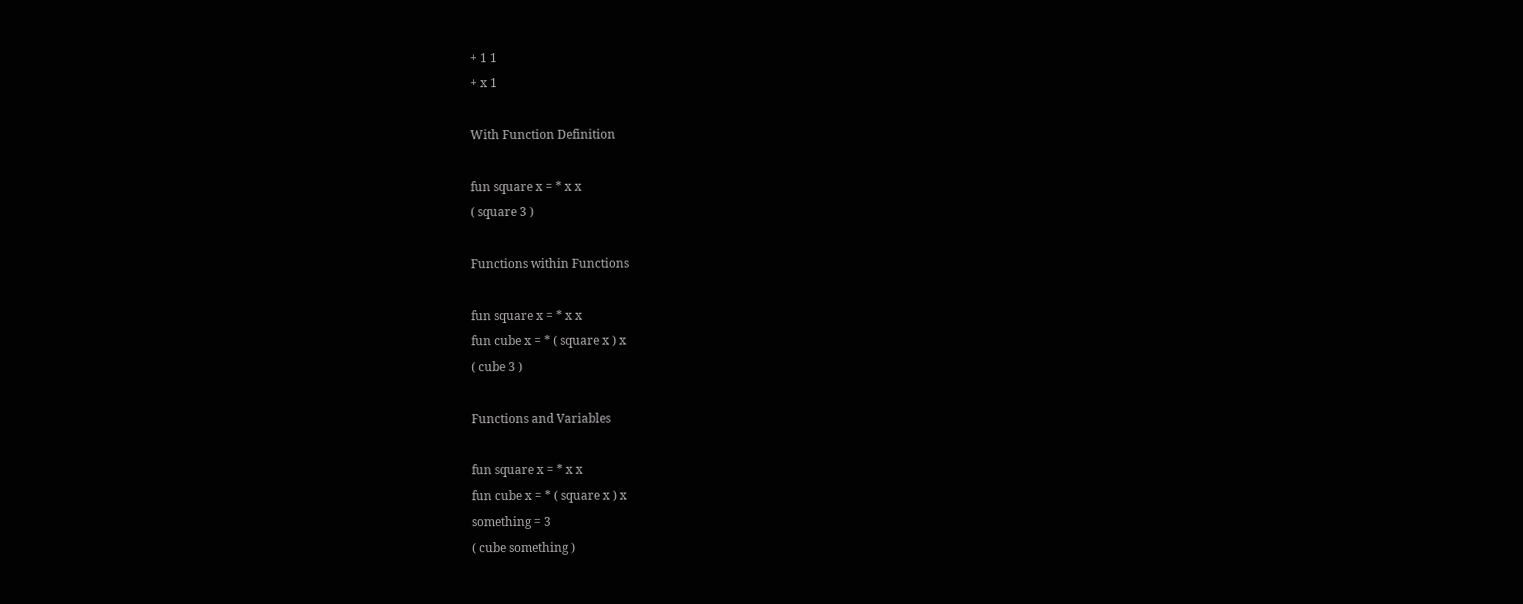+ 1 1
+ x 1

With Function Definition

fun square x = * x x
( square 3 )

Functions within Functions

fun square x = * x x
fun cube x = * ( square x ) x
( cube 3 )

Functions and Variables

fun square x = * x x
fun cube x = * ( square x ) x
something = 3
( cube something )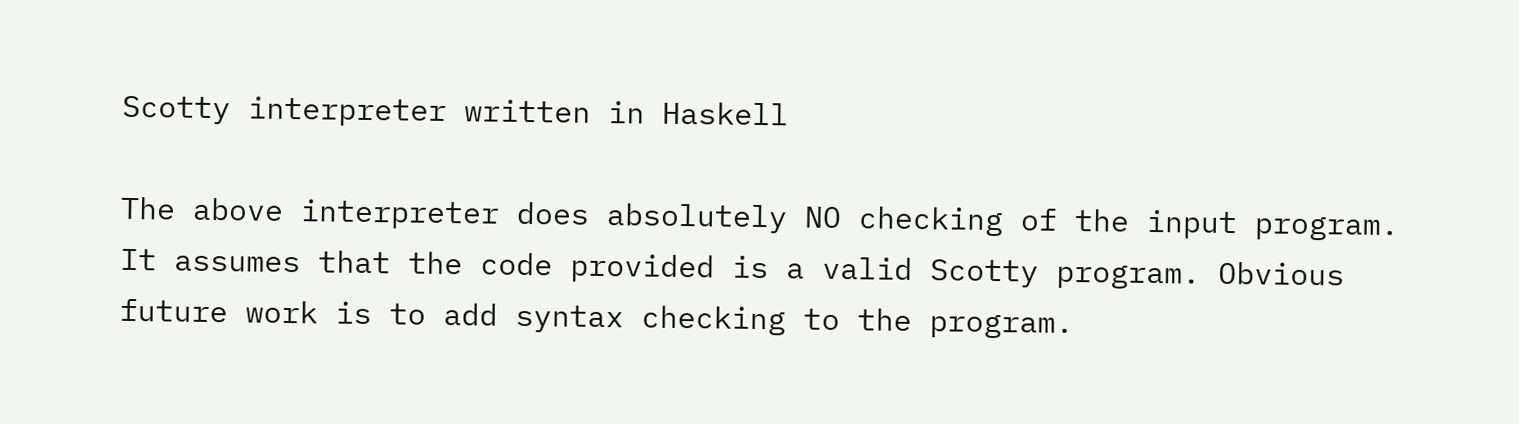Scotty interpreter written in Haskell

The above interpreter does absolutely NO checking of the input program. It assumes that the code provided is a valid Scotty program. Obvious future work is to add syntax checking to the program.